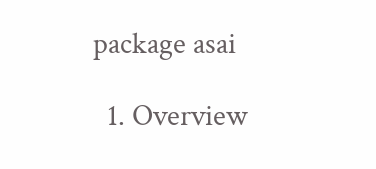package asai

  1. Overview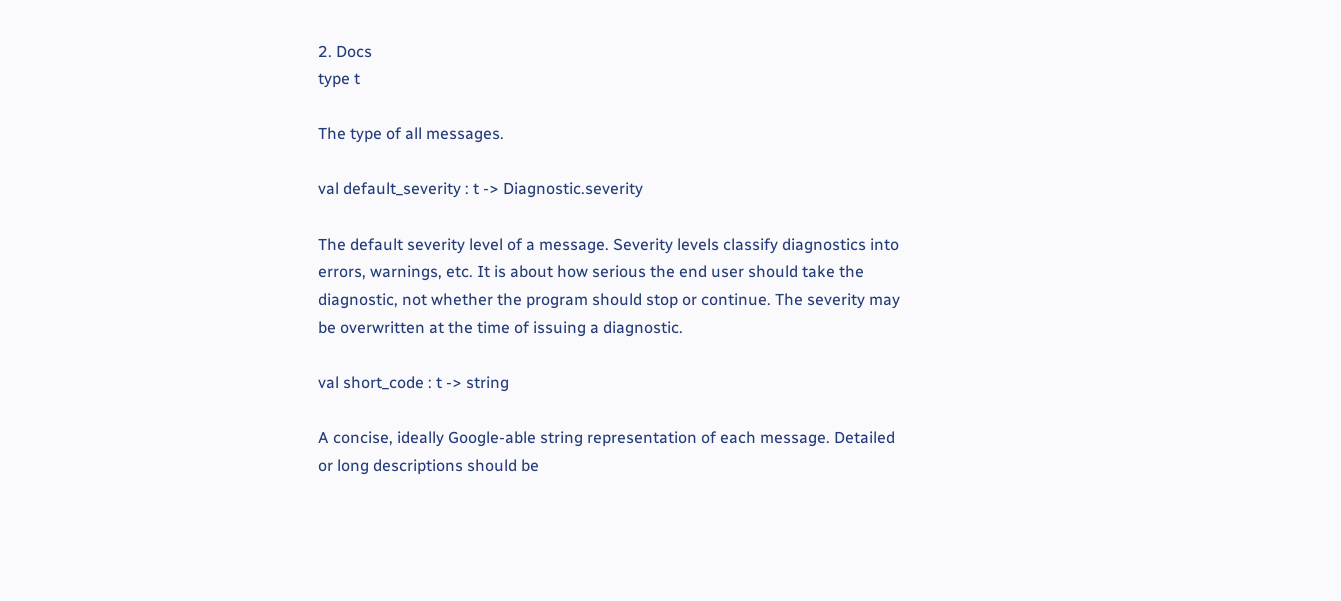2. Docs
type t

The type of all messages.

val default_severity : t -> Diagnostic.severity

The default severity level of a message. Severity levels classify diagnostics into errors, warnings, etc. It is about how serious the end user should take the diagnostic, not whether the program should stop or continue. The severity may be overwritten at the time of issuing a diagnostic.

val short_code : t -> string

A concise, ideally Google-able string representation of each message. Detailed or long descriptions should be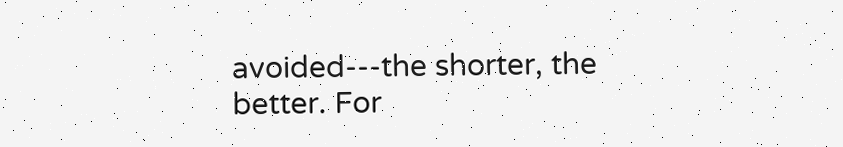avoided---the shorter, the better. For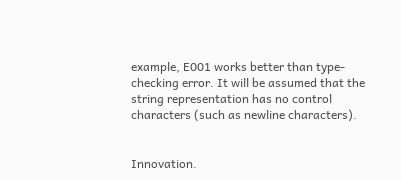example, E001 works better than type-checking error. It will be assumed that the string representation has no control characters (such as newline characters).


Innovation.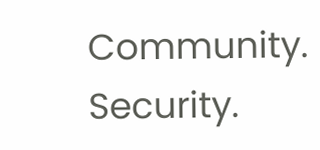Community. Security.